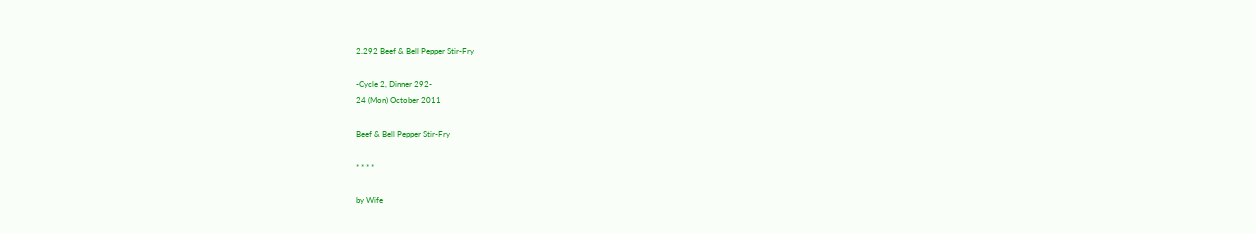2.292 Beef & Bell Pepper Stir-Fry

-Cycle 2, Dinner 292-
24 (Mon) October 2011

Beef & Bell Pepper Stir-Fry

* * * *

by Wife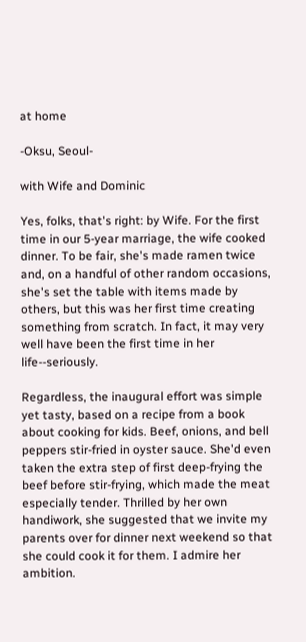at home

-Oksu, Seoul-

with Wife and Dominic

Yes, folks, that's right: by Wife. For the first time in our 5-year marriage, the wife cooked dinner. To be fair, she's made ramen twice and, on a handful of other random occasions, she's set the table with items made by others, but this was her first time creating something from scratch. In fact, it may very well have been the first time in her life--seriously.

Regardless, the inaugural effort was simple yet tasty, based on a recipe from a book about cooking for kids. Beef, onions, and bell peppers stir-fried in oyster sauce. She'd even taken the extra step of first deep-frying the beef before stir-frying, which made the meat especially tender. Thrilled by her own handiwork, she suggested that we invite my parents over for dinner next weekend so that she could cook it for them. I admire her ambition.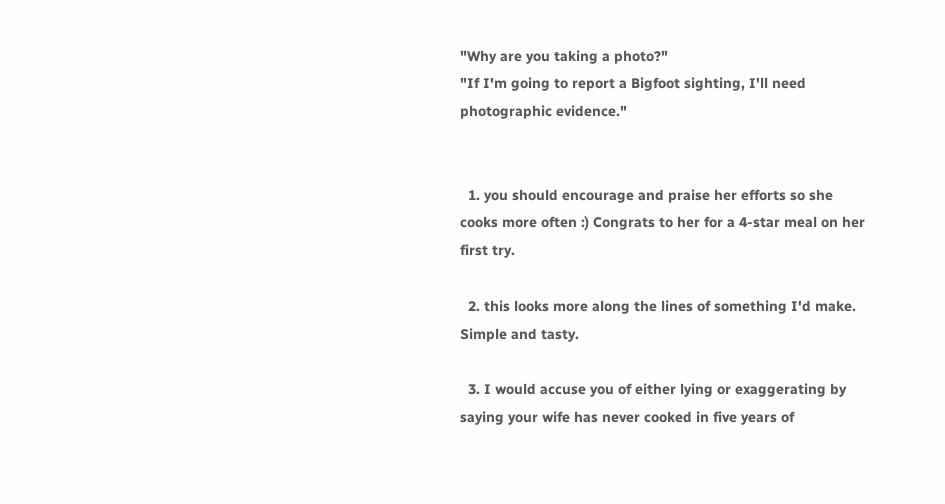"Why are you taking a photo?"
"If I'm going to report a Bigfoot sighting, I'll need photographic evidence."


  1. you should encourage and praise her efforts so she cooks more often :) Congrats to her for a 4-star meal on her first try.

  2. this looks more along the lines of something I'd make. Simple and tasty.

  3. I would accuse you of either lying or exaggerating by saying your wife has never cooked in five years of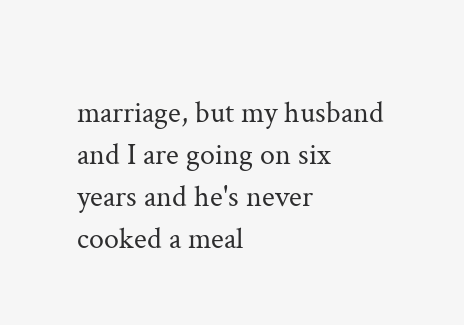marriage, but my husband and I are going on six years and he's never cooked a meal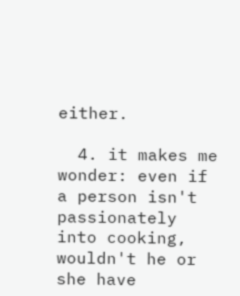either.

  4. it makes me wonder: even if a person isn't passionately into cooking, wouldn't he or she have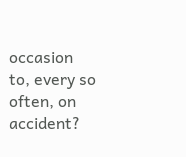occasion to, every so often, on accident?